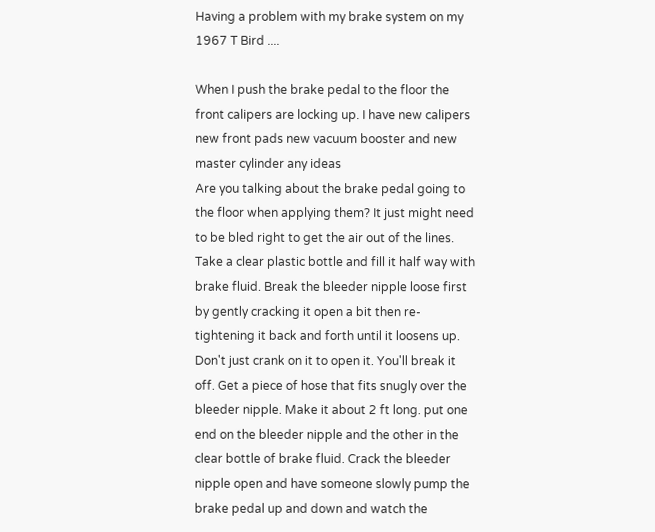Having a problem with my brake system on my 1967 T Bird ....

When I push the brake pedal to the floor the front calipers are locking up. I have new calipers new front pads new vacuum booster and new master cylinder any ideas
Are you talking about the brake pedal going to the floor when applying them? It just might need to be bled right to get the air out of the lines. Take a clear plastic bottle and fill it half way with brake fluid. Break the bleeder nipple loose first by gently cracking it open a bit then re-tightening it back and forth until it loosens up. Don't just crank on it to open it. You'll break it off. Get a piece of hose that fits snugly over the bleeder nipple. Make it about 2 ft long. put one end on the bleeder nipple and the other in the clear bottle of brake fluid. Crack the bleeder nipple open and have someone slowly pump the brake pedal up and down and watch the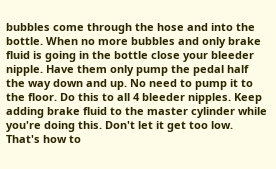bubbles come through the hose and into the bottle. When no more bubbles and only brake fluid is going in the bottle close your bleeder nipple. Have them only pump the pedal half the way down and up. No need to pump it to the floor. Do this to all 4 bleeder nipples. Keep adding brake fluid to the master cylinder while you're doing this. Don't let it get too low. That's how to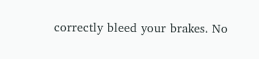correctly bleed your brakes. No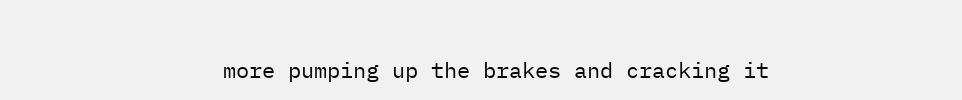more pumping up the brakes and cracking it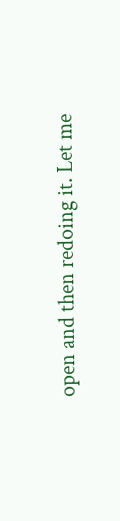open and then redoing it. Let me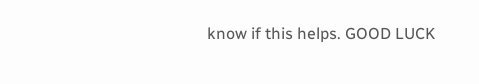know if this helps. GOOD LUCK